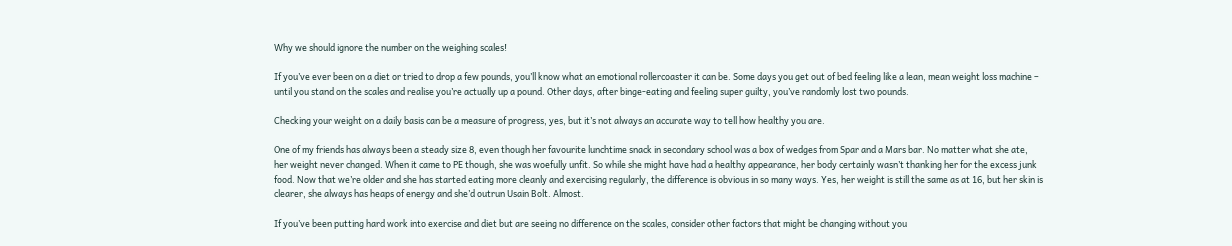Why we should ignore the number on the weighing scales!

If you’ve ever been on a diet or tried to drop a few pounds, you’ll know what an emotional rollercoaster it can be. Some days you get out of bed feeling like a lean, mean weight loss machine – until you stand on the scales and realise you’re actually up a pound. Other days, after binge-eating and feeling super guilty, you’ve randomly lost two pounds.

Checking your weight on a daily basis can be a measure of progress, yes, but it’s not always an accurate way to tell how healthy you are.

One of my friends has always been a steady size 8, even though her favourite lunchtime snack in secondary school was a box of wedges from Spar and a Mars bar. No matter what she ate, her weight never changed. When it came to PE though, she was woefully unfit. So while she might have had a healthy appearance, her body certainly wasn’t thanking her for the excess junk food. Now that we’re older and she has started eating more cleanly and exercising regularly, the difference is obvious in so many ways. Yes, her weight is still the same as at 16, but her skin is clearer, she always has heaps of energy and she’d outrun Usain Bolt. Almost.

If you’ve been putting hard work into exercise and diet but are seeing no difference on the scales, consider other factors that might be changing without you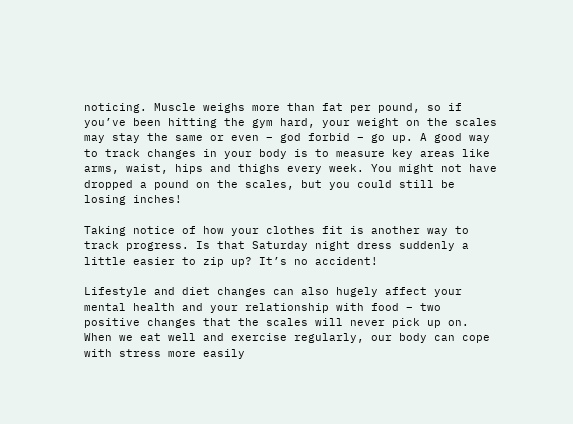noticing. Muscle weighs more than fat per pound, so if you’ve been hitting the gym hard, your weight on the scales may stay the same or even – god forbid – go up. A good way to track changes in your body is to measure key areas like arms, waist, hips and thighs every week. You might not have dropped a pound on the scales, but you could still be losing inches!

Taking notice of how your clothes fit is another way to track progress. Is that Saturday night dress suddenly a little easier to zip up? It’s no accident!

Lifestyle and diet changes can also hugely affect your mental health and your relationship with food – two positive changes that the scales will never pick up on. When we eat well and exercise regularly, our body can cope with stress more easily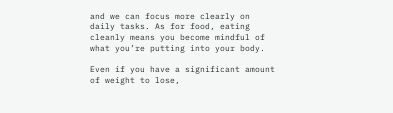and we can focus more clearly on daily tasks. As for food, eating cleanly means you become mindful of what you’re putting into your body.

Even if you have a significant amount of weight to lose,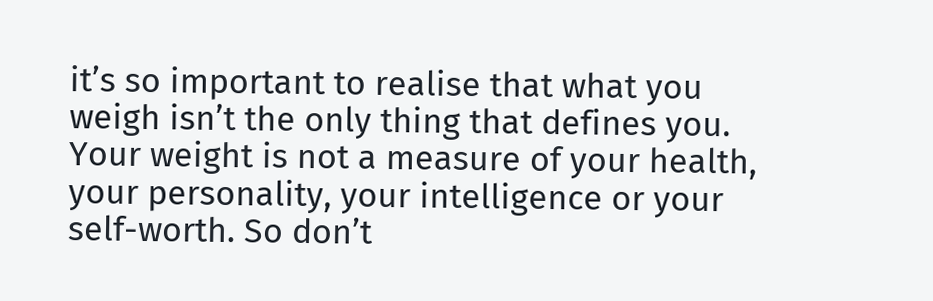it’s so important to realise that what you weigh isn’t the only thing that defines you. Your weight is not a measure of your health, your personality, your intelligence or your self-worth. So don’t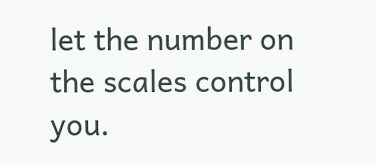let the number on the scales control you.